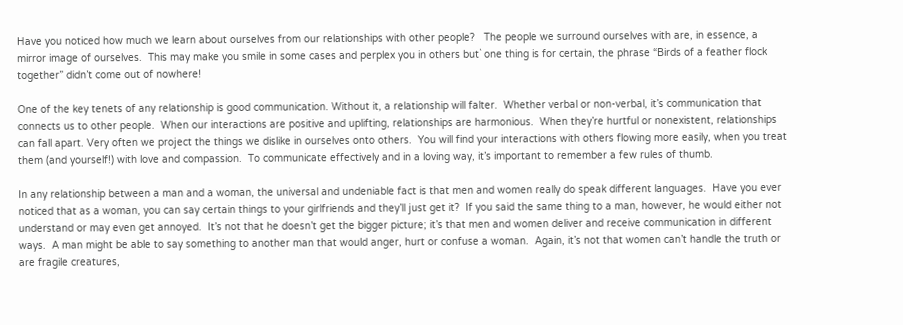Have you noticed how much we learn about ourselves from our relationships with other people?   The people we surround ourselves with are, in essence, a mirror image of ourselves.  This may make you smile in some cases and perplex you in others but` one thing is for certain, the phrase “Birds of a feather flock together” didn’t come out of nowhere!

One of the key tenets of any relationship is good communication. Without it, a relationship will falter.  Whether verbal or non-verbal, it’s communication that connects us to other people.  When our interactions are positive and uplifting, relationships are harmonious.  When they’re hurtful or nonexistent, relationships can fall apart. Very often we project the things we dislike in ourselves onto others.  You will find your interactions with others flowing more easily, when you treat them (and yourself!) with love and compassion.  To communicate effectively and in a loving way, it’s important to remember a few rules of thumb.

In any relationship between a man and a woman, the universal and undeniable fact is that men and women really do speak different languages.  Have you ever noticed that as a woman, you can say certain things to your girlfriends and they’ll just get it?  If you said the same thing to a man, however, he would either not understand or may even get annoyed.  It’s not that he doesn’t get the bigger picture; it’s that men and women deliver and receive communication in different ways.  A man might be able to say something to another man that would anger, hurt or confuse a woman.  Again, it’s not that women can’t handle the truth or are fragile creatures,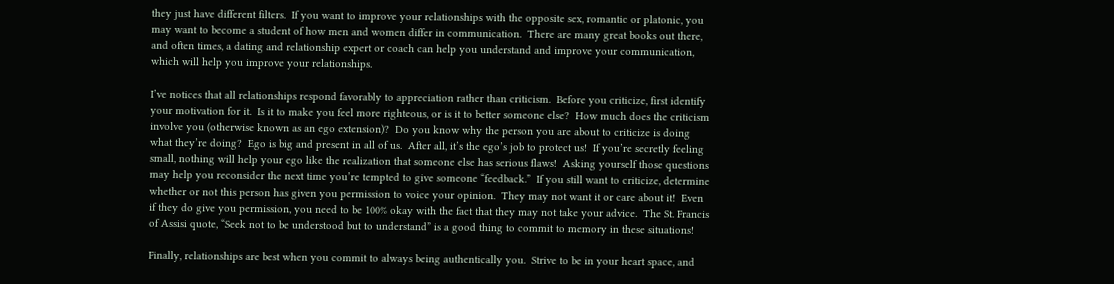they just have different filters.  If you want to improve your relationships with the opposite sex, romantic or platonic, you may want to become a student of how men and women differ in communication.  There are many great books out there, and often times, a dating and relationship expert or coach can help you understand and improve your communication, which will help you improve your relationships.

I’ve notices that all relationships respond favorably to appreciation rather than criticism.  Before you criticize, first identify your motivation for it.  Is it to make you feel more righteous, or is it to better someone else?  How much does the criticism involve you (otherwise known as an ego extension)?  Do you know why the person you are about to criticize is doing what they’re doing?  Ego is big and present in all of us.  After all, it’s the ego’s job to protect us!  If you’re secretly feeling small, nothing will help your ego like the realization that someone else has serious flaws!  Asking yourself those questions may help you reconsider the next time you’re tempted to give someone “feedback.”  If you still want to criticize, determine whether or not this person has given you permission to voice your opinion.  They may not want it or care about it!  Even if they do give you permission, you need to be 100% okay with the fact that they may not take your advice.  The St. Francis of Assisi quote, “Seek not to be understood but to understand” is a good thing to commit to memory in these situations!

Finally, relationships are best when you commit to always being authentically you.  Strive to be in your heart space, and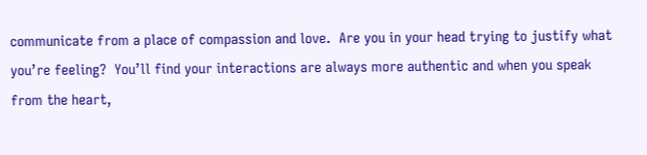communicate from a place of compassion and love.  Are you in your head trying to justify what you’re feeling?  You’ll find your interactions are always more authentic and when you speak from the heart,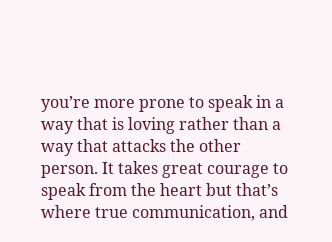you’re more prone to speak in a way that is loving rather than a way that attacks the other person. It takes great courage to speak from the heart but that’s where true communication, and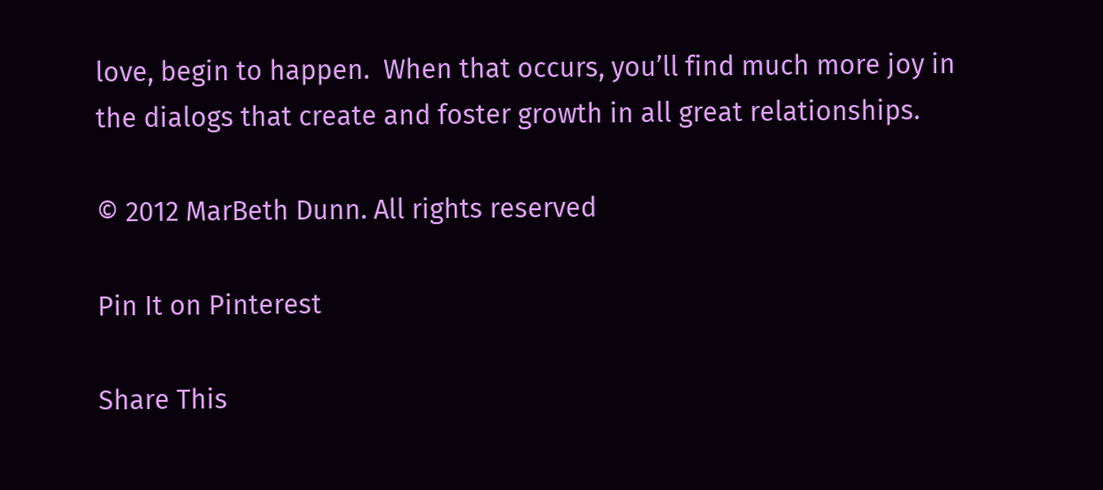love, begin to happen.  When that occurs, you’ll find much more joy in the dialogs that create and foster growth in all great relationships.

© 2012 MarBeth Dunn. All rights reserved

Pin It on Pinterest

Share This